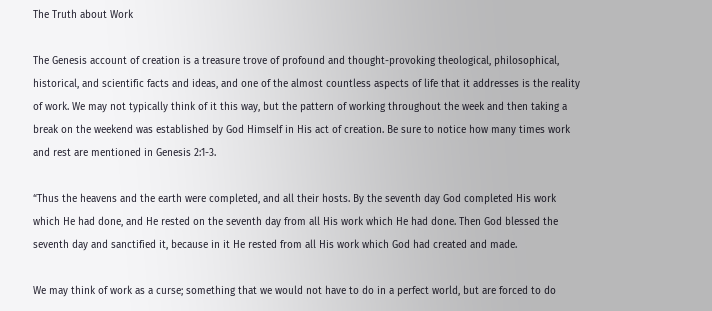The Truth about Work

The Genesis account of creation is a treasure trove of profound and thought-provoking theological, philosophical, historical, and scientific facts and ideas, and one of the almost countless aspects of life that it addresses is the reality of work. We may not typically think of it this way, but the pattern of working throughout the week and then taking a break on the weekend was established by God Himself in His act of creation. Be sure to notice how many times work and rest are mentioned in Genesis 2:1-3.

“Thus the heavens and the earth were completed, and all their hosts. By the seventh day God completed His work which He had done, and He rested on the seventh day from all His work which He had done. Then God blessed the seventh day and sanctified it, because in it He rested from all His work which God had created and made.

We may think of work as a curse; something that we would not have to do in a perfect world, but are forced to do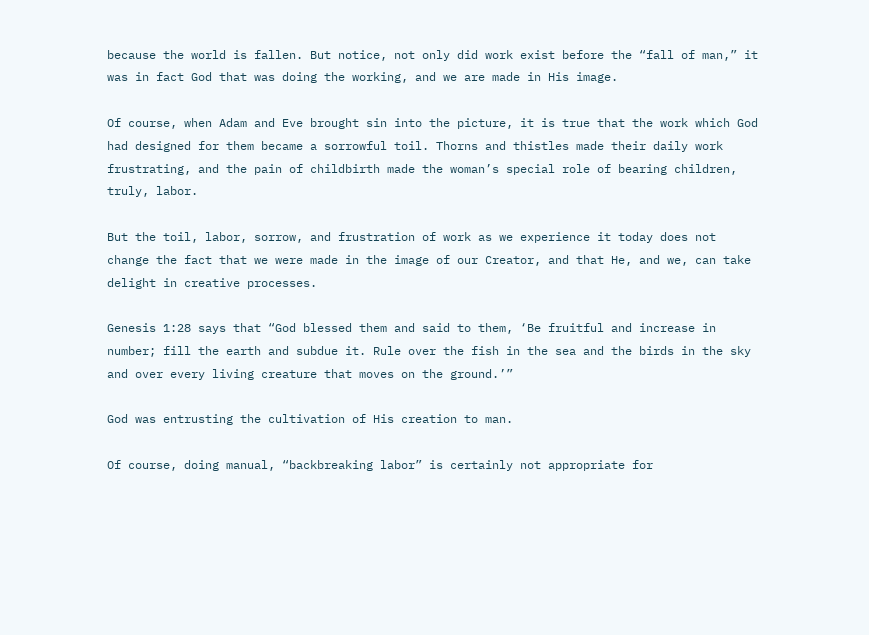because the world is fallen. But notice, not only did work exist before the “fall of man,” it was in fact God that was doing the working, and we are made in His image.

Of course, when Adam and Eve brought sin into the picture, it is true that the work which God had designed for them became a sorrowful toil. Thorns and thistles made their daily work frustrating, and the pain of childbirth made the woman’s special role of bearing children, truly, labor.

But the toil, labor, sorrow, and frustration of work as we experience it today does not change the fact that we were made in the image of our Creator, and that He, and we, can take delight in creative processes.

Genesis 1:28 says that “God blessed them and said to them, ‘Be fruitful and increase in number; fill the earth and subdue it. Rule over the fish in the sea and the birds in the sky and over every living creature that moves on the ground.’”

God was entrusting the cultivation of His creation to man.

Of course, doing manual, “backbreaking labor” is certainly not appropriate for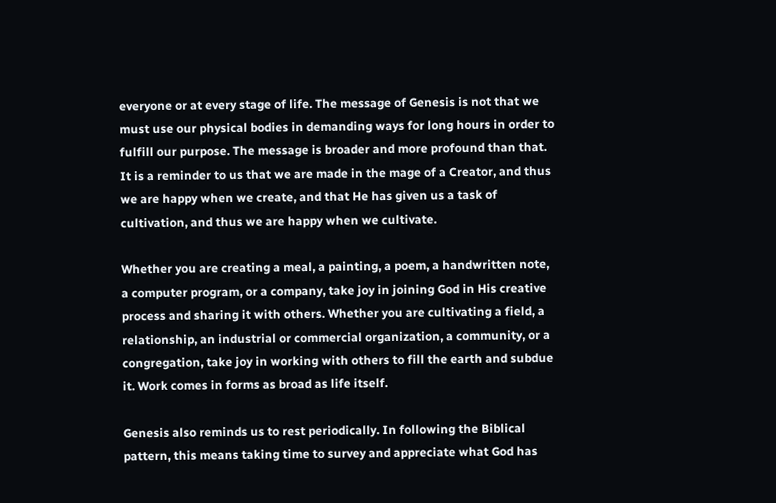everyone or at every stage of life. The message of Genesis is not that we must use our physical bodies in demanding ways for long hours in order to fulfill our purpose. The message is broader and more profound than that. It is a reminder to us that we are made in the mage of a Creator, and thus we are happy when we create, and that He has given us a task of cultivation, and thus we are happy when we cultivate.

Whether you are creating a meal, a painting, a poem, a handwritten note, a computer program, or a company, take joy in joining God in His creative process and sharing it with others. Whether you are cultivating a field, a relationship, an industrial or commercial organization, a community, or a congregation, take joy in working with others to fill the earth and subdue it. Work comes in forms as broad as life itself.

Genesis also reminds us to rest periodically. In following the Biblical pattern, this means taking time to survey and appreciate what God has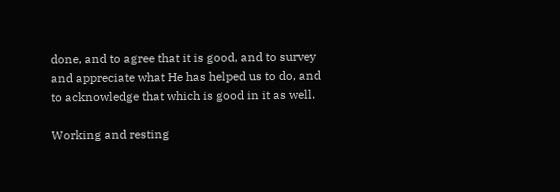done, and to agree that it is good, and to survey and appreciate what He has helped us to do, and to acknowledge that which is good in it as well.

Working and resting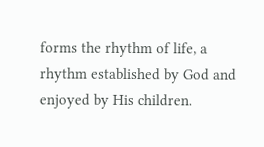forms the rhythm of life, a rhythm established by God and enjoyed by His children.